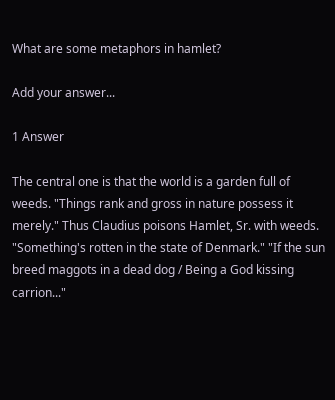What are some metaphors in hamlet?

Add your answer...

1 Answer

The central one is that the world is a garden full of weeds. "Things rank and gross in nature possess it merely." Thus Claudius poisons Hamlet, Sr. with weeds. "Something's rotten in the state of Denmark." "If the sun breed maggots in a dead dog / Being a God kissing carrion..."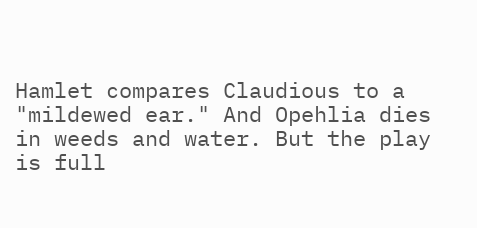Hamlet compares Claudious to a "mildewed ear." And Opehlia dies in weeds and water. But the play is full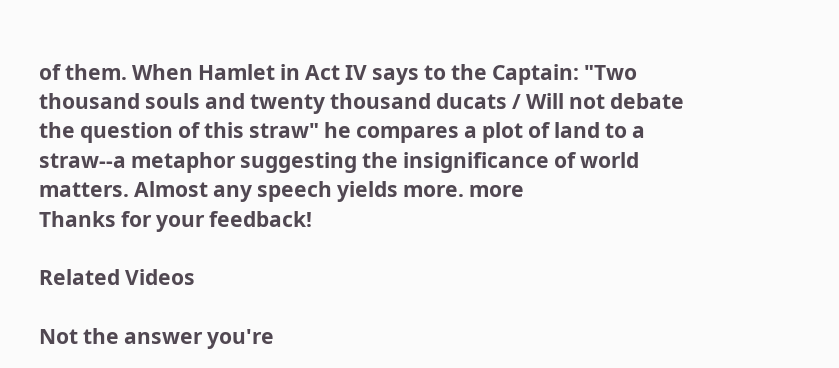of them. When Hamlet in Act IV says to the Captain: "Two thousand souls and twenty thousand ducats / Will not debate the question of this straw" he compares a plot of land to a straw--a metaphor suggesting the insignificance of world matters. Almost any speech yields more. more
Thanks for your feedback!

Related Videos

Not the answer you're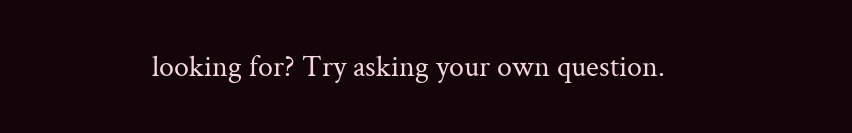looking for? Try asking your own question.